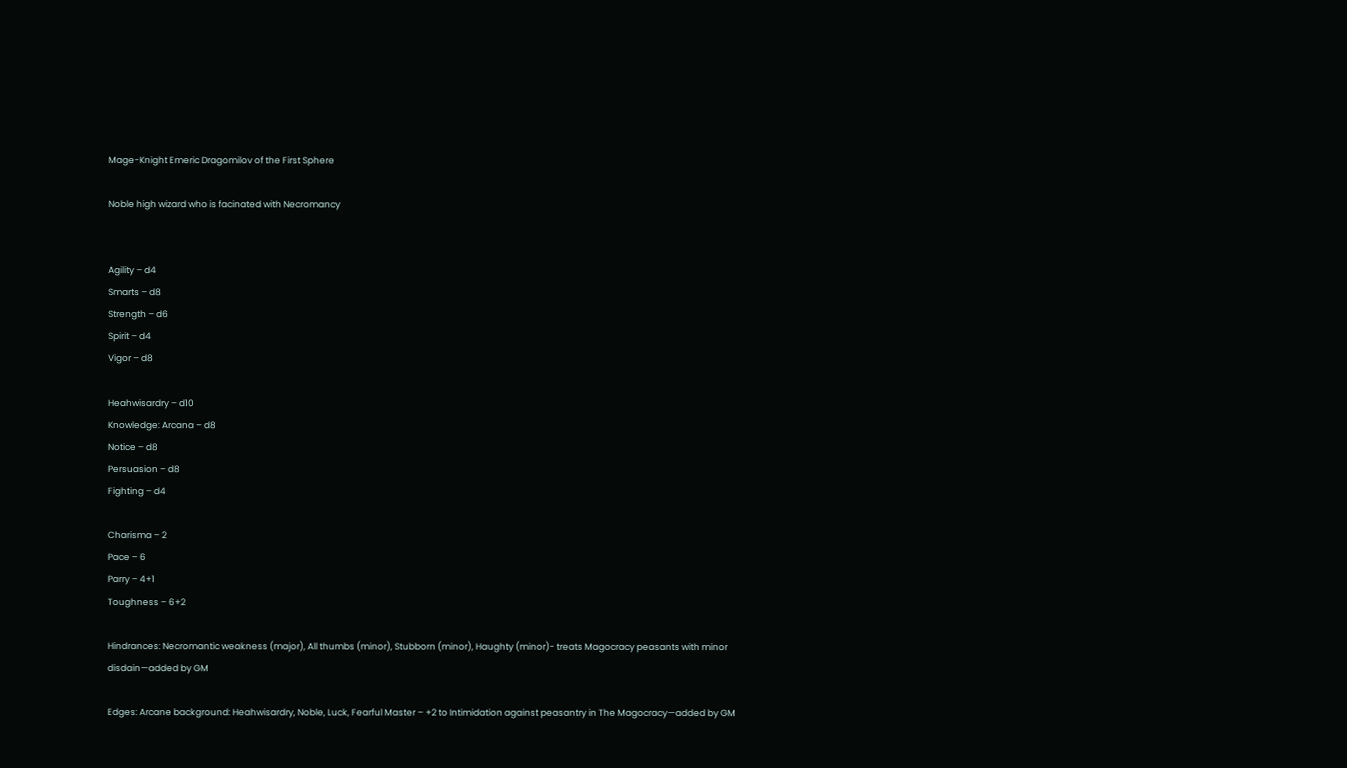Mage-Knight Emeric Dragomilov of the First Sphere

Noble high wizard who is facinated with Necromancy


Agility – d4
Smarts – d8
Strength – d6
Spirit – d4
Vigor – d8

Heahwisardry – d10
Knowledge: Arcana – d8
Notice – d8
Persuasion – d8
Fighting – d4

Charisma – 2
Pace – 6
Parry – 4+1
Toughness – 6+2

Hindrances: Necromantic weakness (major), All thumbs (minor), Stubborn (minor), Haughty (minor)- treats Magocracy peasants with minor disdain—added by GM

Edges: Arcane background: Heahwisardry, Noble, Luck, Fearful Master – +2 to Intimidation against peasantry in The Magocracy—added by GM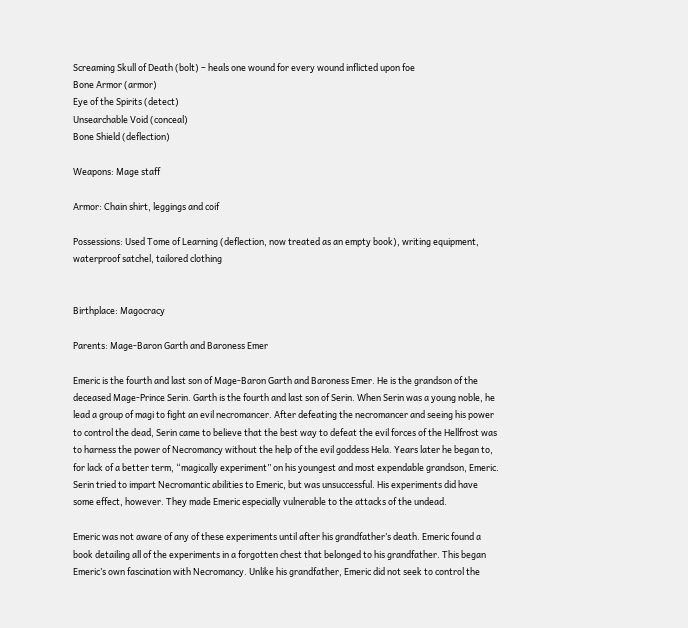Screaming Skull of Death (bolt) – heals one wound for every wound inflicted upon foe
Bone Armor (armor)
Eye of the Spirits (detect)
Unsearchable Void (conceal)
Bone Shield (deflection)

Weapons: Mage staff

Armor: Chain shirt, leggings and coif

Possessions: Used Tome of Learning (deflection, now treated as an empty book), writing equipment, waterproof satchel, tailored clothing


Birthplace: Magocracy

Parents: Mage-Baron Garth and Baroness Emer

Emeric is the fourth and last son of Mage-Baron Garth and Baroness Emer. He is the grandson of the deceased Mage-Prince Serin. Garth is the fourth and last son of Serin. When Serin was a young noble, he lead a group of magi to fight an evil necromancer. After defeating the necromancer and seeing his power to control the dead, Serin came to believe that the best way to defeat the evil forces of the Hellfrost was to harness the power of Necromancy without the help of the evil goddess Hela. Years later he began to, for lack of a better term, “magically experiment” on his youngest and most expendable grandson, Emeric. Serin tried to impart Necromantic abilities to Emeric, but was unsuccessful. His experiments did have some effect, however. They made Emeric especially vulnerable to the attacks of the undead.

Emeric was not aware of any of these experiments until after his grandfather’s death. Emeric found a book detailing all of the experiments in a forgotten chest that belonged to his grandfather. This began Emeric’s own fascination with Necromancy. Unlike his grandfather, Emeric did not seek to control the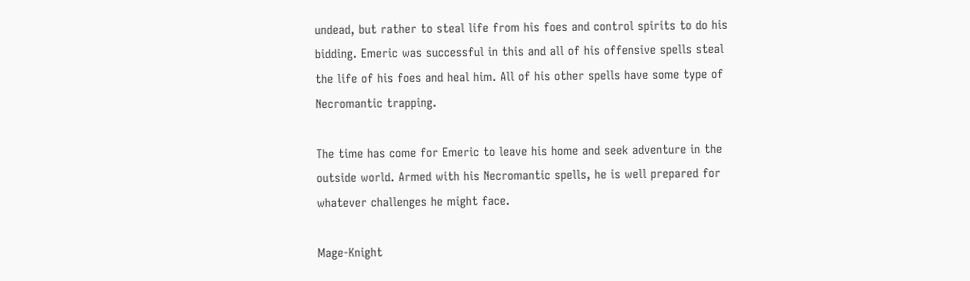undead, but rather to steal life from his foes and control spirits to do his bidding. Emeric was successful in this and all of his offensive spells steal the life of his foes and heal him. All of his other spells have some type of Necromantic trapping.

The time has come for Emeric to leave his home and seek adventure in the outside world. Armed with his Necromantic spells, he is well prepared for whatever challenges he might face.

Mage-Knight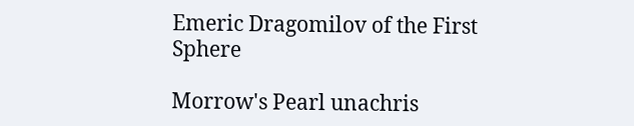Emeric Dragomilov of the First Sphere

Morrow's Pearl unachris